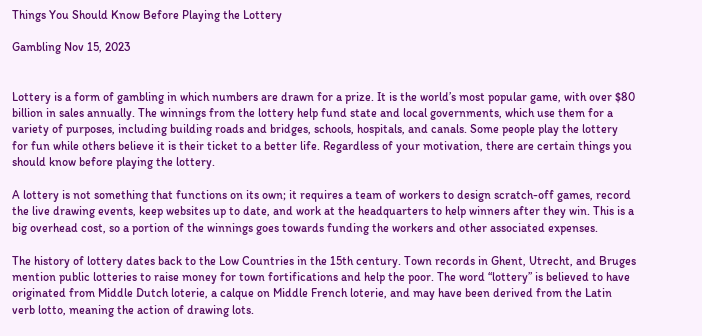Things You Should Know Before Playing the Lottery

Gambling Nov 15, 2023


Lottery is a form of gambling in which numbers are drawn for a prize. It is the world’s most popular game, with over $80 billion in sales annually. The winnings from the lottery help fund state and local governments, which use them for a variety of purposes, including building roads and bridges, schools, hospitals, and canals. Some people play the lottery for fun while others believe it is their ticket to a better life. Regardless of your motivation, there are certain things you should know before playing the lottery.

A lottery is not something that functions on its own; it requires a team of workers to design scratch-off games, record the live drawing events, keep websites up to date, and work at the headquarters to help winners after they win. This is a big overhead cost, so a portion of the winnings goes towards funding the workers and other associated expenses.

The history of lottery dates back to the Low Countries in the 15th century. Town records in Ghent, Utrecht, and Bruges mention public lotteries to raise money for town fortifications and help the poor. The word “lottery” is believed to have originated from Middle Dutch loterie, a calque on Middle French loterie, and may have been derived from the Latin verb lotto, meaning the action of drawing lots.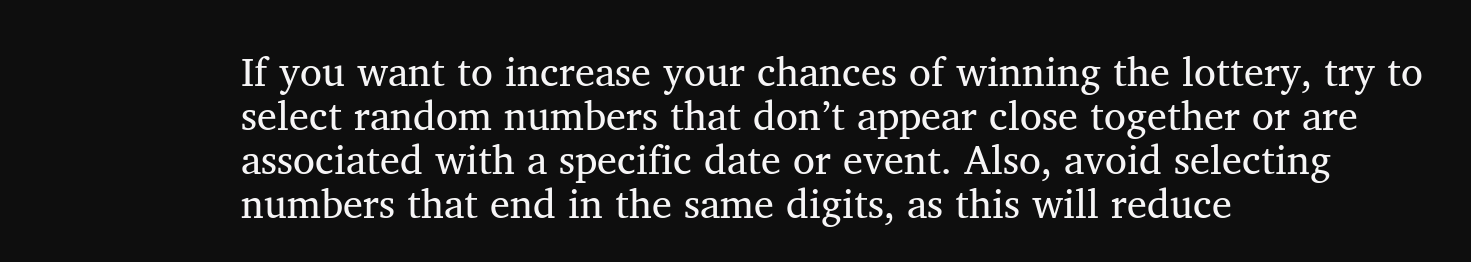If you want to increase your chances of winning the lottery, try to select random numbers that don’t appear close together or are associated with a specific date or event. Also, avoid selecting numbers that end in the same digits, as this will reduce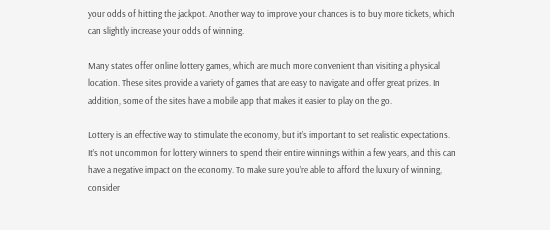your odds of hitting the jackpot. Another way to improve your chances is to buy more tickets, which can slightly increase your odds of winning.

Many states offer online lottery games, which are much more convenient than visiting a physical location. These sites provide a variety of games that are easy to navigate and offer great prizes. In addition, some of the sites have a mobile app that makes it easier to play on the go.

Lottery is an effective way to stimulate the economy, but it’s important to set realistic expectations. It’s not uncommon for lottery winners to spend their entire winnings within a few years, and this can have a negative impact on the economy. To make sure you’re able to afford the luxury of winning, consider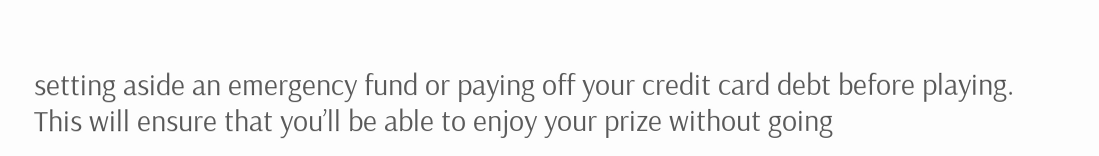setting aside an emergency fund or paying off your credit card debt before playing. This will ensure that you’ll be able to enjoy your prize without going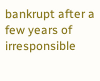bankrupt after a few years of irresponsible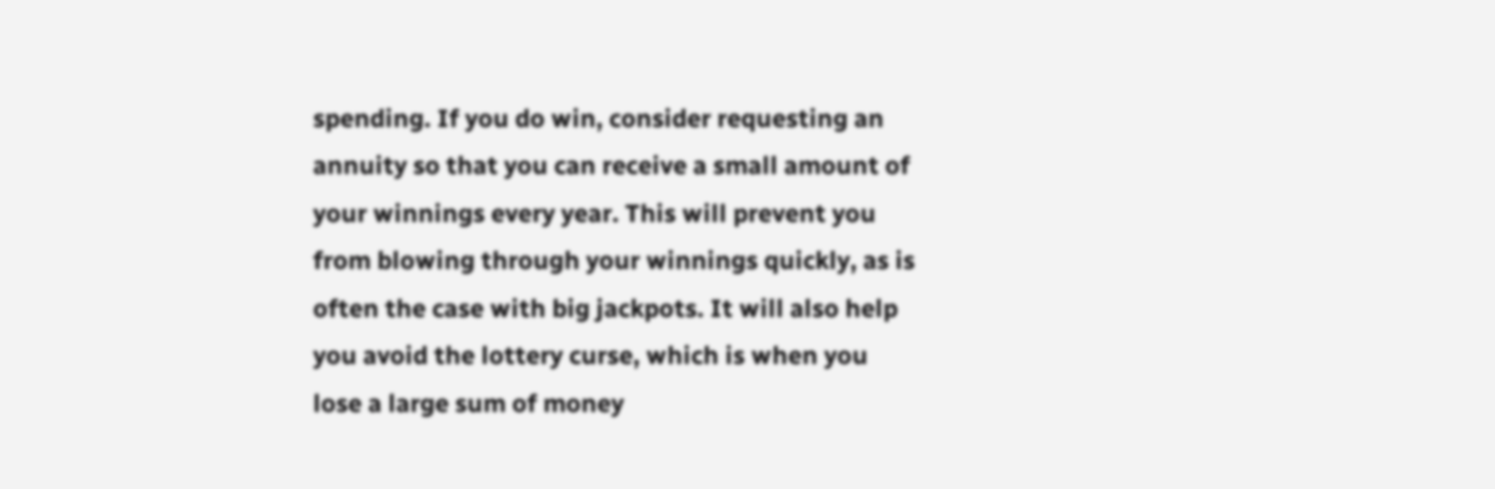spending. If you do win, consider requesting an annuity so that you can receive a small amount of your winnings every year. This will prevent you from blowing through your winnings quickly, as is often the case with big jackpots. It will also help you avoid the lottery curse, which is when you lose a large sum of money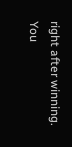right after winning. You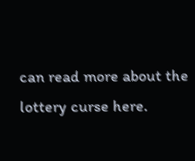can read more about the lottery curse here.